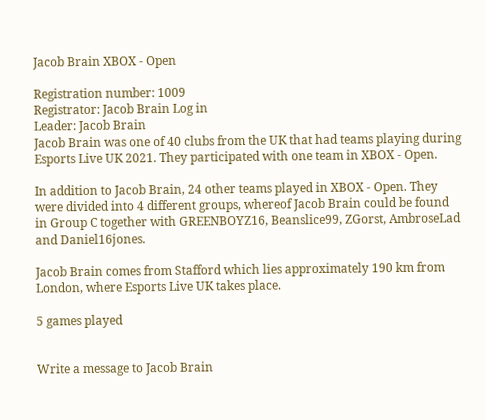Jacob Brain XBOX - Open

Registration number: 1009
Registrator: Jacob Brain Log in
Leader: Jacob Brain
Jacob Brain was one of 40 clubs from the UK that had teams playing during Esports Live UK 2021. They participated with one team in XBOX - Open.

In addition to Jacob Brain, 24 other teams played in XBOX - Open. They were divided into 4 different groups, whereof Jacob Brain could be found in Group C together with GREENBOYZ16, Beanslice99, ZGorst, AmbroseLad and Daniel16jones.

Jacob Brain comes from Stafford which lies approximately 190 km from London, where Esports Live UK takes place.

5 games played


Write a message to Jacob Brain